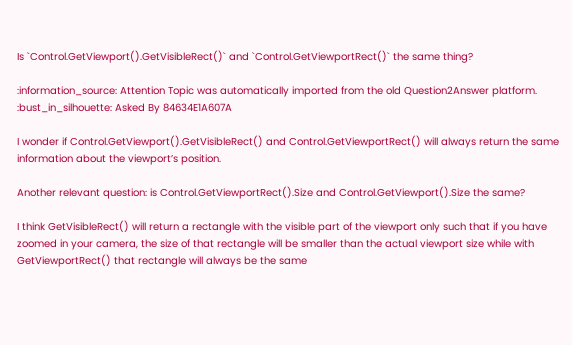Is `Control.GetViewport().GetVisibleRect()` and `Control.GetViewportRect()` the same thing?

:information_source: Attention Topic was automatically imported from the old Question2Answer platform.
:bust_in_silhouette: Asked By 84634E1A607A

I wonder if Control.GetViewport().GetVisibleRect() and Control.GetViewportRect() will always return the same information about the viewport’s position.

Another relevant question: is Control.GetViewportRect().Size and Control.GetViewport().Size the same?

I think GetVisibleRect() will return a rectangle with the visible part of the viewport only such that if you have zoomed in your camera, the size of that rectangle will be smaller than the actual viewport size while with GetViewportRect() that rectangle will always be the same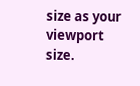size as your viewport size.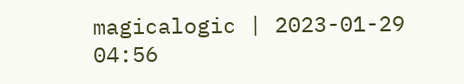magicalogic | 2023-01-29 04:56